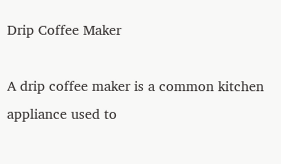Drip Coffee Maker

A drip coffee maker is a common kitchen appliance used to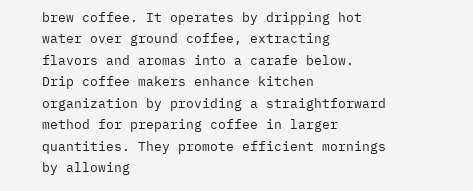brew coffee. It operates by dripping hot water over ground coffee, extracting flavors and aromas into a carafe below. Drip coffee makers enhance kitchen organization by providing a straightforward method for preparing coffee in larger quantities. They promote efficient mornings by allowing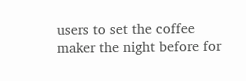users to set the coffee maker the night before for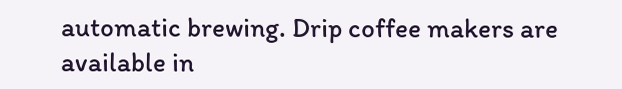automatic brewing. Drip coffee makers are available in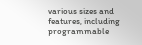various sizes and features, including programmable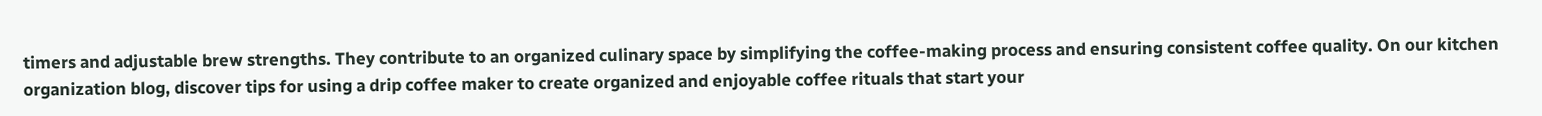timers and adjustable brew strengths. They contribute to an organized culinary space by simplifying the coffee-making process and ensuring consistent coffee quality. On our kitchen organization blog, discover tips for using a drip coffee maker to create organized and enjoyable coffee rituals that start your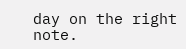day on the right note.